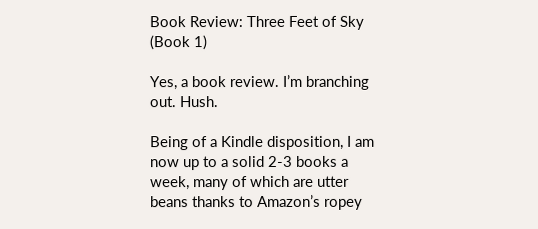Book Review: Three Feet of Sky (Book 1)

Yes, a book review. I’m branching out. Hush.

Being of a Kindle disposition, I am now up to a solid 2-3 books a week, many of which are utter beans thanks to Amazon’s ropey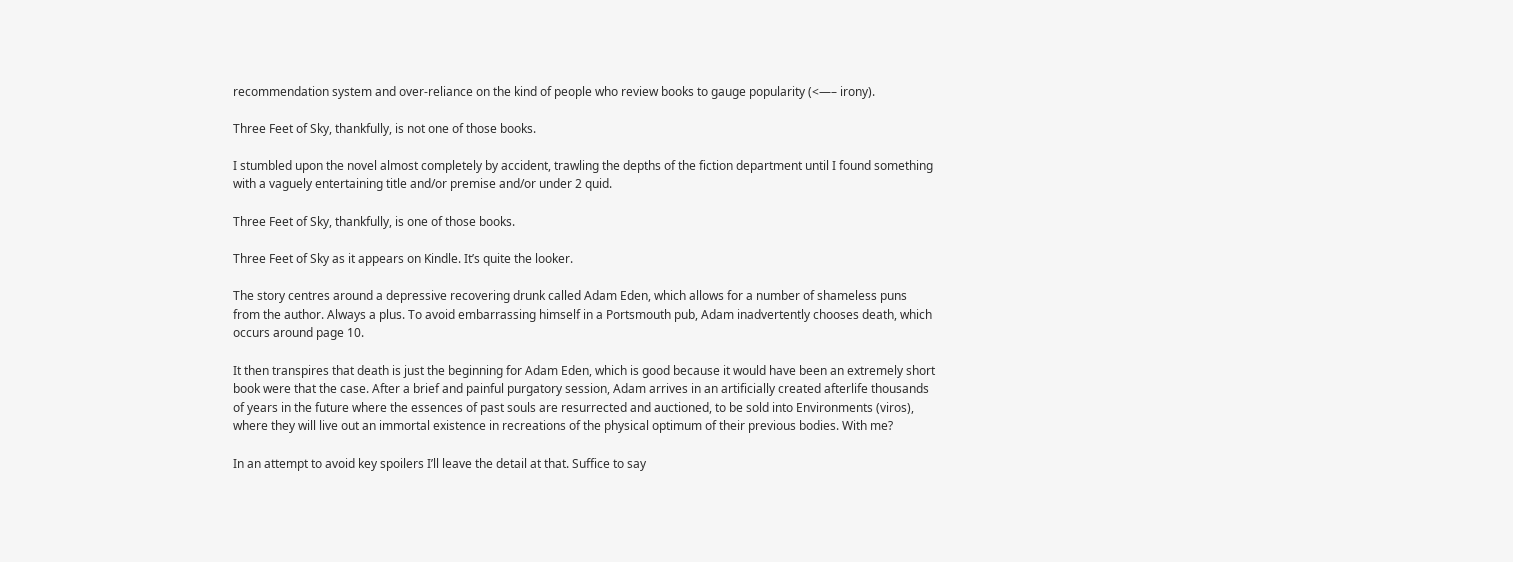recommendation system and over-reliance on the kind of people who review books to gauge popularity (<—– irony).

Three Feet of Sky, thankfully, is not one of those books.

I stumbled upon the novel almost completely by accident, trawling the depths of the fiction department until I found something with a vaguely entertaining title and/or premise and/or under 2 quid.

Three Feet of Sky, thankfully, is one of those books.

Three Feet of Sky as it appears on Kindle. It’s quite the looker.

The story centres around a depressive recovering drunk called Adam Eden, which allows for a number of shameless puns from the author. Always a plus. To avoid embarrassing himself in a Portsmouth pub, Adam inadvertently chooses death, which occurs around page 10.

It then transpires that death is just the beginning for Adam Eden, which is good because it would have been an extremely short book were that the case. After a brief and painful purgatory session, Adam arrives in an artificially created afterlife thousands of years in the future where the essences of past souls are resurrected and auctioned, to be sold into Environments (viros), where they will live out an immortal existence in recreations of the physical optimum of their previous bodies. With me?

In an attempt to avoid key spoilers I’ll leave the detail at that. Suffice to say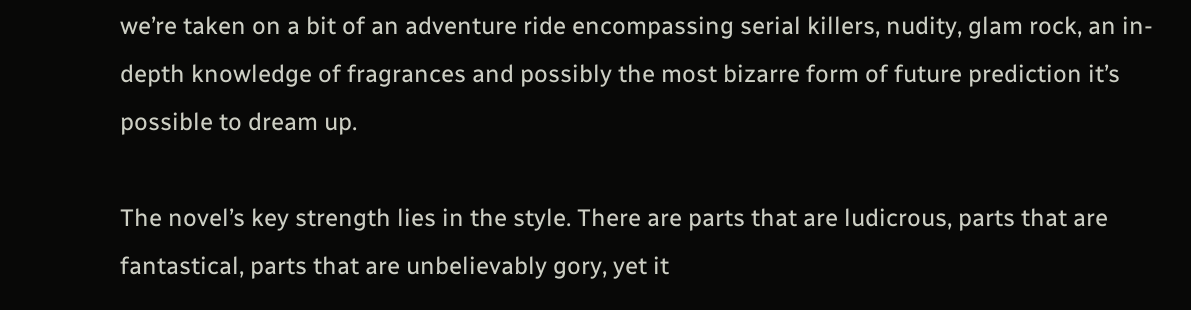we’re taken on a bit of an adventure ride encompassing serial killers, nudity, glam rock, an in-depth knowledge of fragrances and possibly the most bizarre form of future prediction it’s possible to dream up.

The novel’s key strength lies in the style. There are parts that are ludicrous, parts that are fantastical, parts that are unbelievably gory, yet it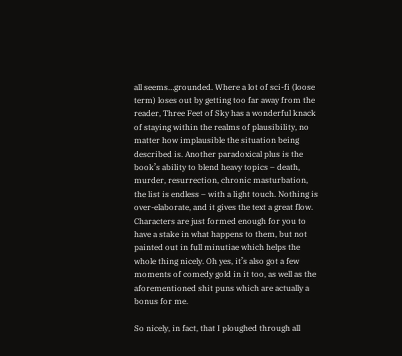all seems…grounded. Where a lot of sci-fi (loose term) loses out by getting too far away from the reader, Three Feet of Sky has a wonderful knack of staying within the realms of plausibility, no matter how implausible the situation being described is. Another paradoxical plus is the book’s ability to blend heavy topics – death, murder, resurrection, chronic masturbation, the list is endless – with a light touch. Nothing is over-elaborate, and it gives the text a great flow. Characters are just formed enough for you to have a stake in what happens to them, but not painted out in full minutiae which helps the whole thing nicely. Oh yes, it’s also got a few moments of comedy gold in it too, as well as the aforementioned shit puns which are actually a bonus for me.

So nicely, in fact, that I ploughed through all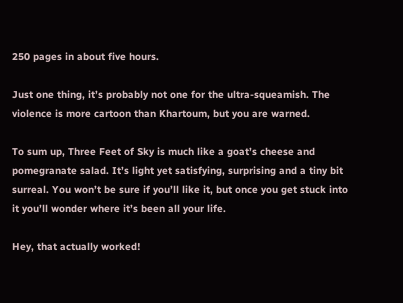250 pages in about five hours.

Just one thing, it’s probably not one for the ultra-squeamish. The violence is more cartoon than Khartoum, but you are warned.

To sum up, Three Feet of Sky is much like a goat’s cheese and pomegranate salad. It’s light yet satisfying, surprising and a tiny bit surreal. You won’t be sure if you’ll like it, but once you get stuck into it you’ll wonder where it’s been all your life.

Hey, that actually worked!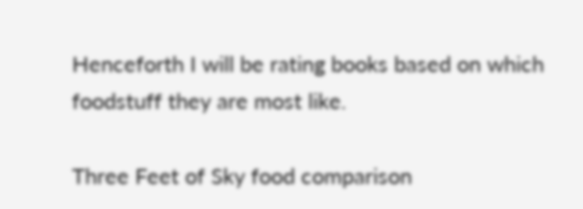Henceforth I will be rating books based on which foodstuff they are most like.

Three Feet of Sky food comparison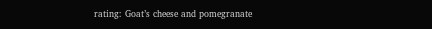rating: Goat’s cheese and pomegranate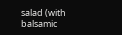salad (with balsamic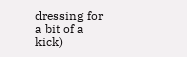dressing for a bit of a kick)